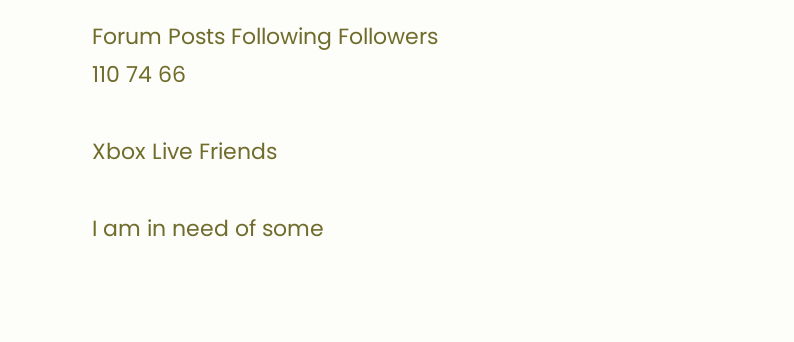Forum Posts Following Followers
110 74 66

Xbox Live Friends

I am in need of some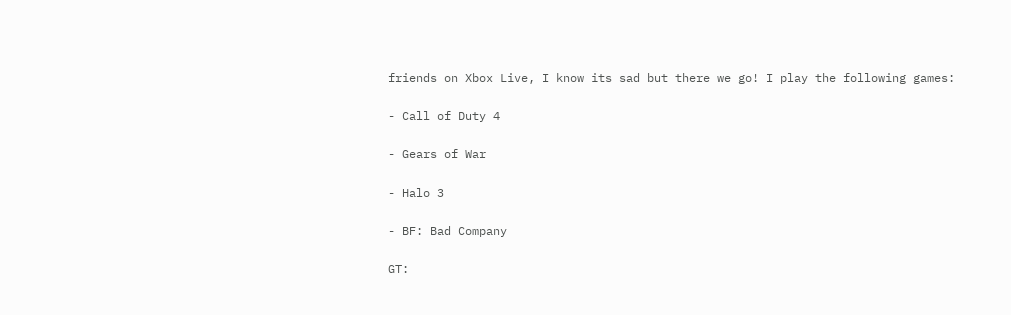friends on Xbox Live, I know its sad but there we go! I play the following games:

- Call of Duty 4

- Gears of War

- Halo 3

- BF: Bad Company

GT: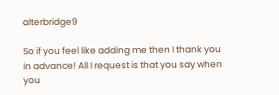alterbridge9

So if you feel like adding me then I thank you in advance! All I request is that you say when you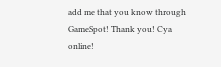add me that you know through GameSpot! Thank you! Cya online!